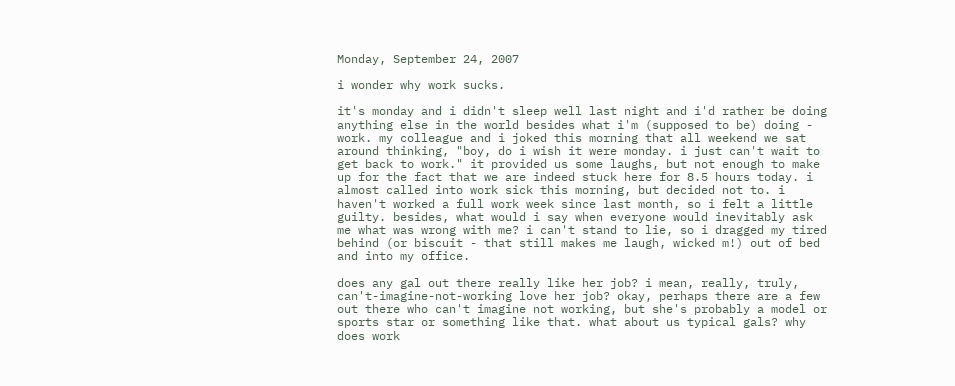Monday, September 24, 2007

i wonder why work sucks.

it's monday and i didn't sleep well last night and i'd rather be doing anything else in the world besides what i'm (supposed to be) doing - work. my colleague and i joked this morning that all weekend we sat around thinking, "boy, do i wish it were monday. i just can't wait to get back to work." it provided us some laughs, but not enough to make up for the fact that we are indeed stuck here for 8.5 hours today. i almost called into work sick this morning, but decided not to. i haven't worked a full work week since last month, so i felt a little guilty. besides, what would i say when everyone would inevitably ask me what was wrong with me? i can't stand to lie, so i dragged my tired behind (or biscuit - that still makes me laugh, wicked m!) out of bed and into my office.

does any gal out there really like her job? i mean, really, truly, can't-imagine-not-working love her job? okay, perhaps there are a few out there who can't imagine not working, but she's probably a model or sports star or something like that. what about us typical gals? why does work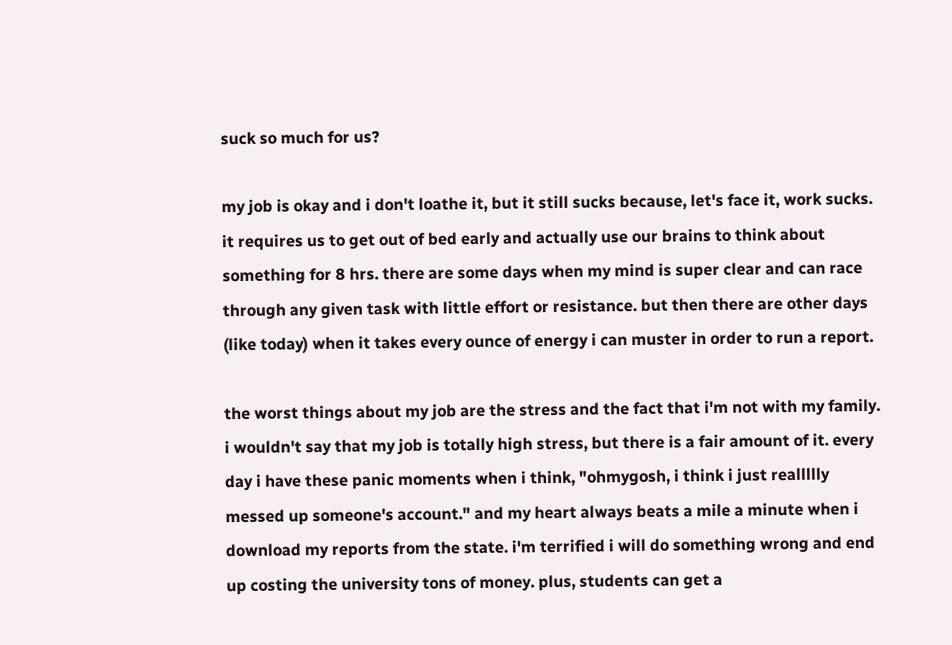suck so much for us?

my job is okay and i don't loathe it, but it still sucks because, let's face it, work sucks. it requires us to get out of bed early and actually use our brains to think about something for 8 hrs. there are some days when my mind is super clear and can race through any given task with little effort or resistance. but then there are other days (like today) when it takes every ounce of energy i can muster in order to run a report.

the worst things about my job are the stress and the fact that i'm not with my family. i wouldn't say that my job is totally high stress, but there is a fair amount of it. every day i have these panic moments when i think, "ohmygosh, i think i just reallllly messed up someone's account." and my heart always beats a mile a minute when i download my reports from the state. i'm terrified i will do something wrong and end up costing the university tons of money. plus, students can get a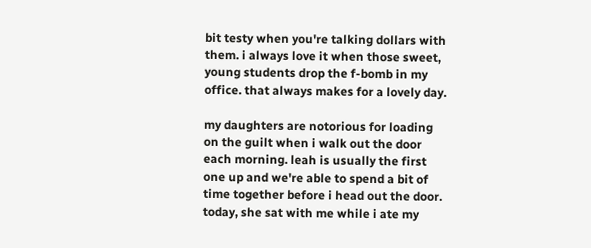bit testy when you're talking dollars with them. i always love it when those sweet, young students drop the f-bomb in my office. that always makes for a lovely day.

my daughters are notorious for loading on the guilt when i walk out the door each morning. leah is usually the first one up and we're able to spend a bit of time together before i head out the door. today, she sat with me while i ate my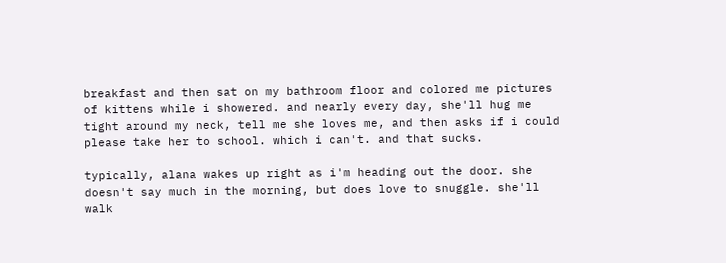breakfast and then sat on my bathroom floor and colored me pictures of kittens while i showered. and nearly every day, she'll hug me tight around my neck, tell me she loves me, and then asks if i could please take her to school. which i can't. and that sucks.

typically, alana wakes up right as i'm heading out the door. she doesn't say much in the morning, but does love to snuggle. she'll walk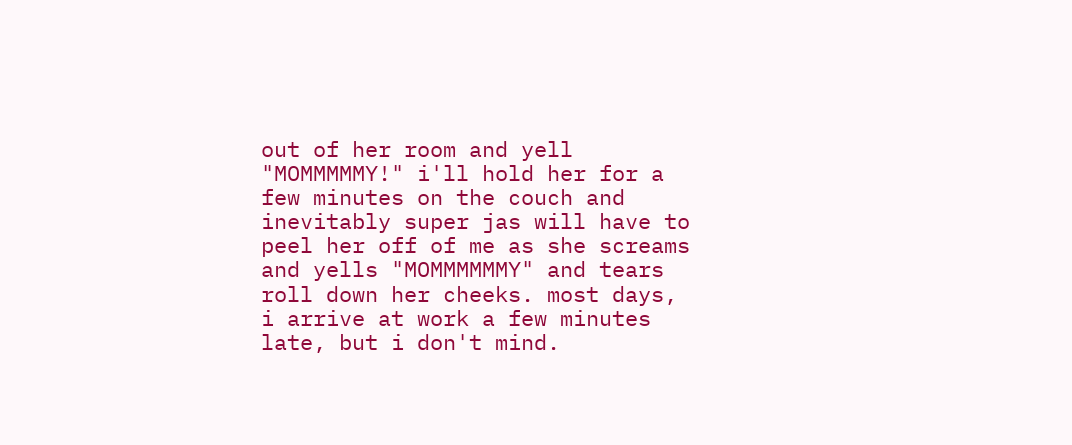out of her room and yell "MOMMMMMY!" i'll hold her for a few minutes on the couch and inevitably super jas will have to peel her off of me as she screams and yells "MOMMMMMMY" and tears roll down her cheeks. most days, i arrive at work a few minutes late, but i don't mind.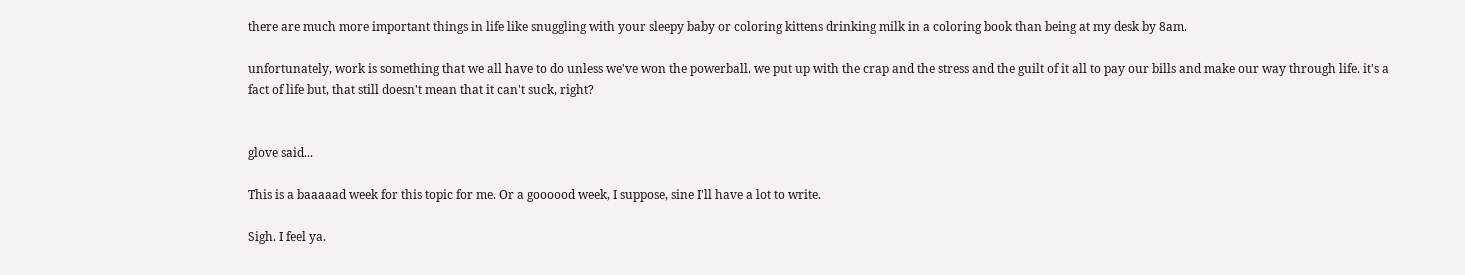there are much more important things in life like snuggling with your sleepy baby or coloring kittens drinking milk in a coloring book than being at my desk by 8am.

unfortunately, work is something that we all have to do unless we've won the powerball. we put up with the crap and the stress and the guilt of it all to pay our bills and make our way through life. it's a fact of life but, that still doesn't mean that it can't suck, right?


glove said...

This is a baaaaad week for this topic for me. Or a goooood week, I suppose, sine I'll have a lot to write.

Sigh. I feel ya.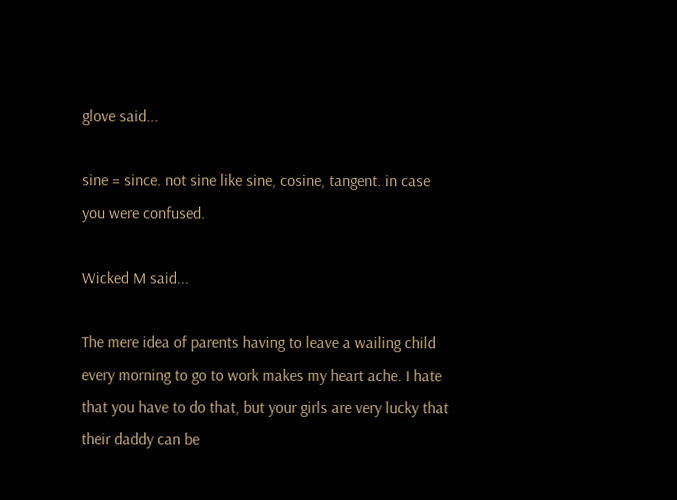glove said...

sine = since. not sine like sine, cosine, tangent. in case you were confused.

Wicked M said...

The mere idea of parents having to leave a wailing child every morning to go to work makes my heart ache. I hate that you have to do that, but your girls are very lucky that their daddy can be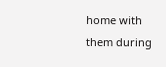home with them during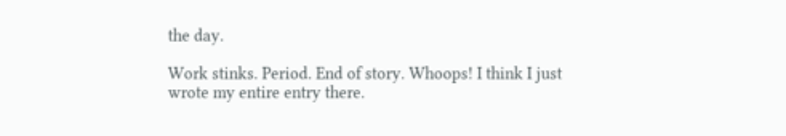the day.

Work stinks. Period. End of story. Whoops! I think I just wrote my entire entry there.